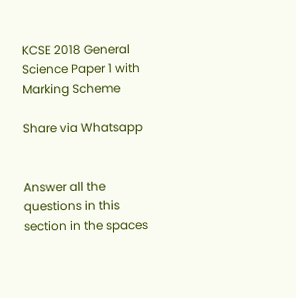KCSE 2018 General Science Paper 1 with Marking Scheme

Share via Whatsapp


Answer all the questions in this section in the spaces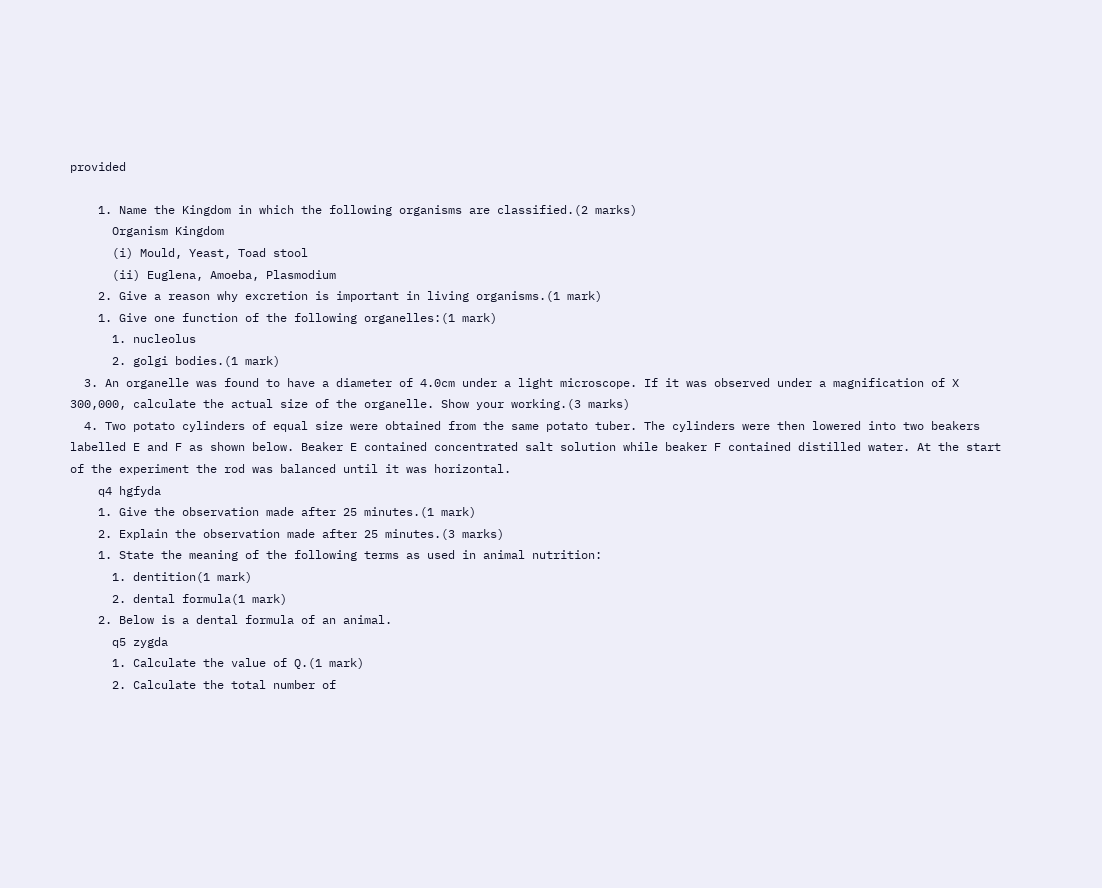provided

    1. Name the Kingdom in which the following organisms are classified.(2 marks)
      Organism Kingdom
      (i) Mould, Yeast, Toad stool
      (ii) Euglena, Amoeba, Plasmodium
    2. Give a reason why excretion is important in living organisms.(1 mark)
    1. Give one function of the following organelles:(1 mark)
      1. nucleolus
      2. golgi bodies.(1 mark)
  3. An organelle was found to have a diameter of 4.0cm under a light microscope. If it was observed under a magnification of X 300,000, calculate the actual size of the organelle. Show your working.(3 marks)
  4. Two potato cylinders of equal size were obtained from the same potato tuber. The cylinders were then lowered into two beakers labelled E and F as shown below. Beaker E contained concentrated salt solution while beaker F contained distilled water. At the start of the experiment the rod was balanced until it was horizontal.
    q4 hgfyda
    1. Give the observation made after 25 minutes.(1 mark)
    2. Explain the observation made after 25 minutes.(3 marks)
    1. State the meaning of the following terms as used in animal nutrition:
      1. dentition(1 mark)
      2. dental formula(1 mark)
    2. Below is a dental formula of an animal.
      q5 zygda
      1. Calculate the value of Q.(1 mark)
      2. Calculate the total number of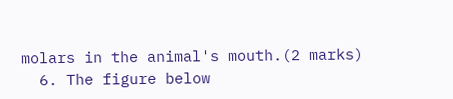molars in the animal's mouth.(2 marks)
  6. The figure below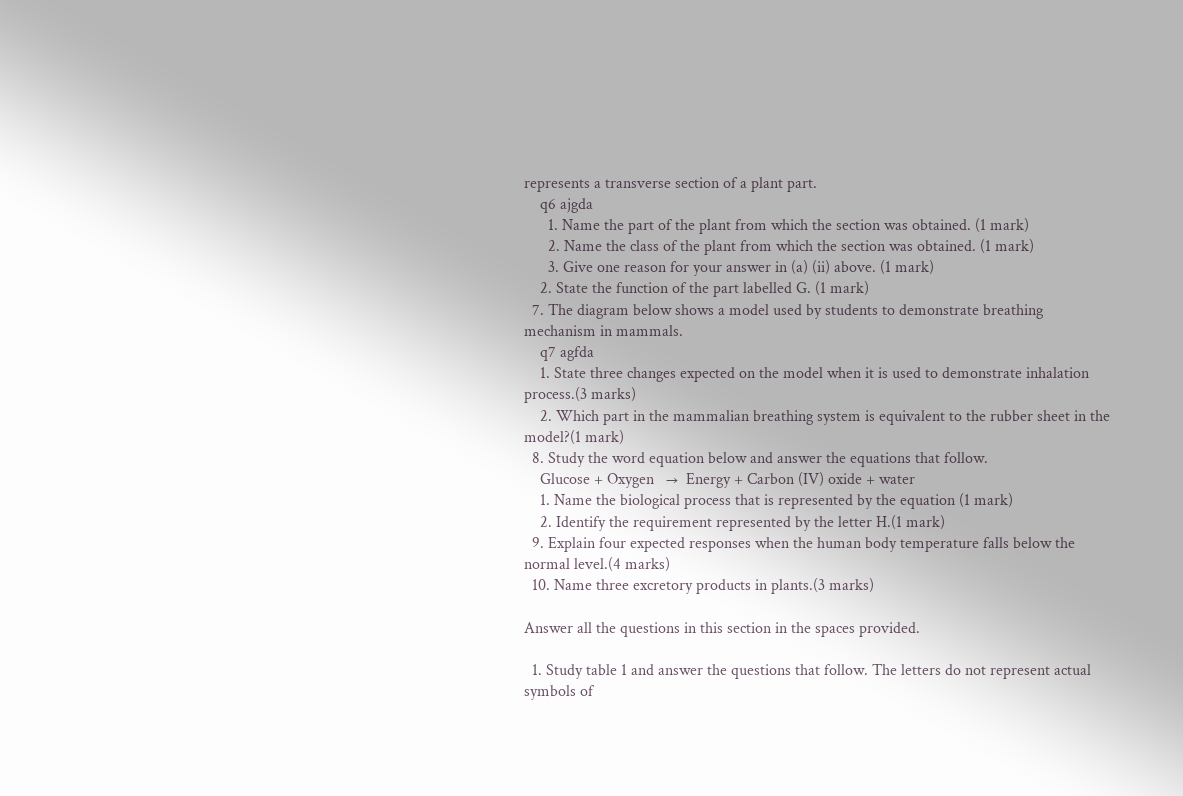represents a transverse section of a plant part.
    q6 ajgda
      1. Name the part of the plant from which the section was obtained. (1 mark)
      2. Name the class of the plant from which the section was obtained. (1 mark)
      3. Give one reason for your answer in (a) (ii) above. (1 mark)
    2. State the function of the part labelled G. (1 mark)
  7. The diagram below shows a model used by students to demonstrate breathing mechanism in mammals.
    q7 agfda
    1. State three changes expected on the model when it is used to demonstrate inhalation process.(3 marks)
    2. Which part in the mammalian breathing system is equivalent to the rubber sheet in the model?(1 mark)
  8. Study the word equation below and answer the equations that follow.
    Glucose + Oxygen   →  Energy + Carbon (IV) oxide + water
    1. Name the biological process that is represented by the equation (1 mark)
    2. Identify the requirement represented by the letter H.(1 mark)
  9. Explain four expected responses when the human body temperature falls below the normal level.(4 marks)
  10. Name three excretory products in plants.(3 marks)

Answer all the questions in this section in the spaces provided.

  1. Study table 1 and answer the questions that follow. The letters do not represent actual symbols of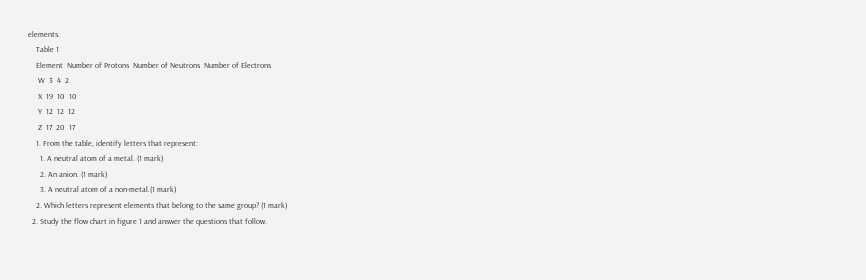elements.
    Table 1
    Element  Number of Protons  Number of Neutrons  Number of Electrons
     W  3  4  2
     X  19  10  10
     Y  12  12  12
     Z  17  20  17
    1. From the table, identify letters that represent:
      1. A neutral atom of a metal. (1 mark)
      2. An anion. (1 mark)
      3. A neutral atom of a non-metal.(1 mark)
    2. Which letters represent elements that belong to the same group? (1 mark)
  2. Study the flow chart in figure 1 and answer the questions that follow.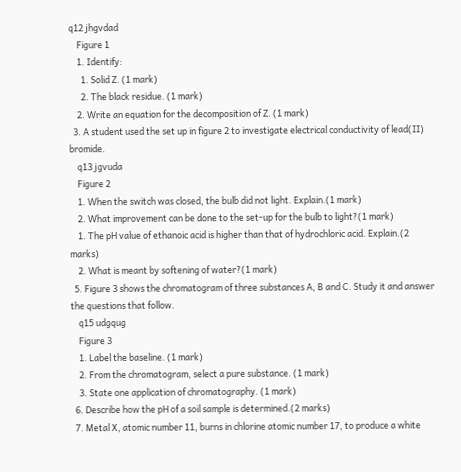q12 jhgvdad
    Figure 1
    1. Identify:
      1. Solid Z. (1 mark)
      2. The black residue. (1 mark)
    2. Write an equation for the decomposition of Z. (1 mark)
  3. A student used the set up in figure 2 to investigate electrical conductivity of lead(II) bromide.
    q13 jgvuda
    Figure 2
    1. When the switch was closed, the bulb did not light. Explain.(1 mark)
    2. What improvement can be done to the set-up for the bulb to light?(1 mark)
    1. The pH value of ethanoic acid is higher than that of hydrochloric acid. Explain.(2 marks)
    2. What is meant by softening of water?(1 mark)
  5. Figure 3 shows the chromatogram of three substances A, B and C. Study it and answer the questions that follow.
    q15 udgqug
    Figure 3
    1. Label the baseline. (1 mark)
    2. From the chromatogram, select a pure substance. (1 mark)
    3. State one application of chromatography. (1 mark)
  6. Describe how the pH of a soil sample is determined.(2 marks)
  7. Metal X, atomic number 11, burns in chlorine atomic number 17, to produce a white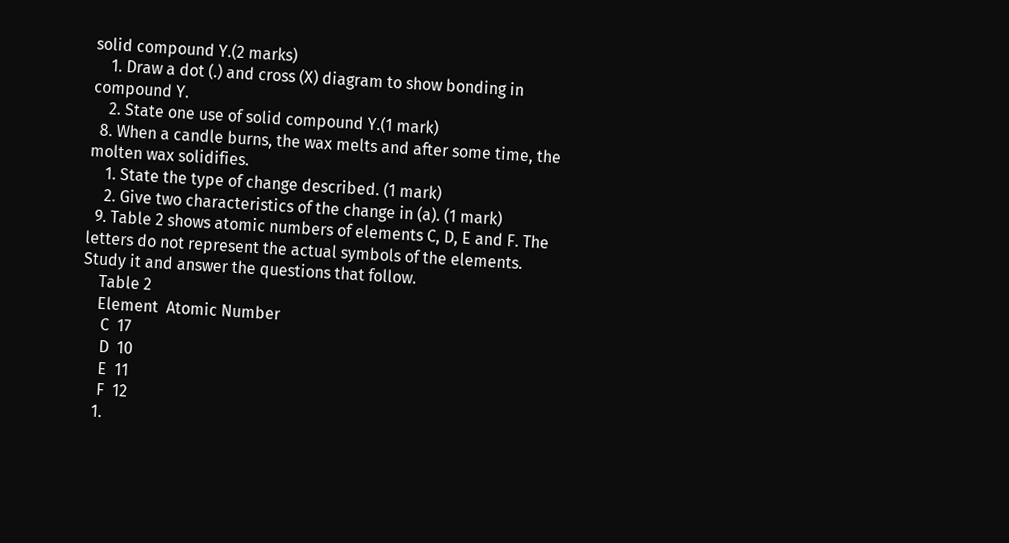solid compound Y.(2 marks)
    1. Draw a dot (.) and cross (X) diagram to show bonding in compound Y.
    2. State one use of solid compound Y.(1 mark)
  8. When a candle burns, the wax melts and after some time, the molten wax solidifies.
    1. State the type of change described. (1 mark)
    2. Give two characteristics of the change in (a). (1 mark)
  9. Table 2 shows atomic numbers of elements C, D, E and F. The letters do not represent the actual symbols of the elements. Study it and answer the questions that follow.
    Table 2
    Element  Atomic Number
     C  17
     D  10
     E  11
     F  12
    1.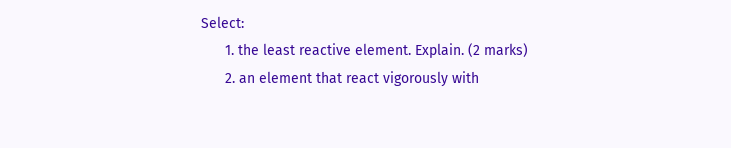Select:
      1. the least reactive element. Explain. (2 marks)
      2. an element that react vigorously with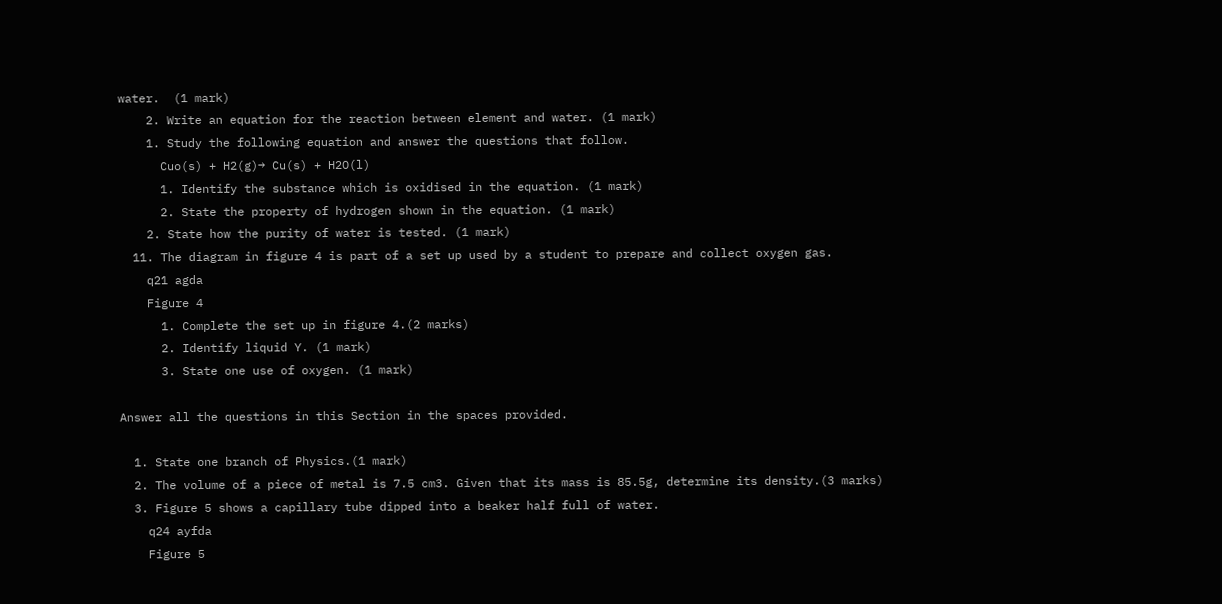water.  (1 mark)
    2. Write an equation for the reaction between element and water. (1 mark)
    1. Study the following equation and answer the questions that follow.
      Cuo(s) + H2(g)→ Cu(s) + H2O(l)
      1. Identify the substance which is oxidised in the equation. (1 mark)
      2. State the property of hydrogen shown in the equation. (1 mark)
    2. State how the purity of water is tested. (1 mark)
  11. The diagram in figure 4 is part of a set up used by a student to prepare and collect oxygen gas.
    q21 agda
    Figure 4
      1. Complete the set up in figure 4.(2 marks)
      2. Identify liquid Y. (1 mark)
      3. State one use of oxygen. (1 mark)

Answer all the questions in this Section in the spaces provided.

  1. State one branch of Physics.(1 mark)
  2. The volume of a piece of metal is 7.5 cm3. Given that its mass is 85.5g, determine its density.(3 marks)
  3. Figure 5 shows a capillary tube dipped into a beaker half full of water.
    q24 ayfda
    Figure 5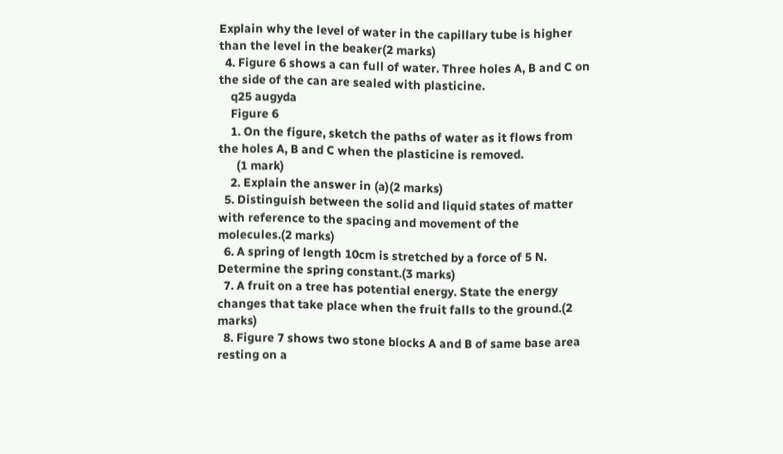Explain why the level of water in the capillary tube is higher than the level in the beaker(2 marks)
  4. Figure 6 shows a can full of water. Three holes A, B and C on the side of the can are sealed with plasticine.
    q25 augyda
    Figure 6
    1. On the figure, sketch the paths of water as it flows from the holes A, B and C when the plasticine is removed.
      (1 mark)
    2. Explain the answer in (a)(2 marks)
  5. Distinguish between the solid and liquid states of matter with reference to the spacing and movement of the molecules.(2 marks)
  6. A spring of length 10cm is stretched by a force of 5 N. Determine the spring constant.(3 marks)
  7. A fruit on a tree has potential energy. State the energy changes that take place when the fruit falls to the ground.(2 marks)
  8. Figure 7 shows two stone blocks A and B of same base area resting on a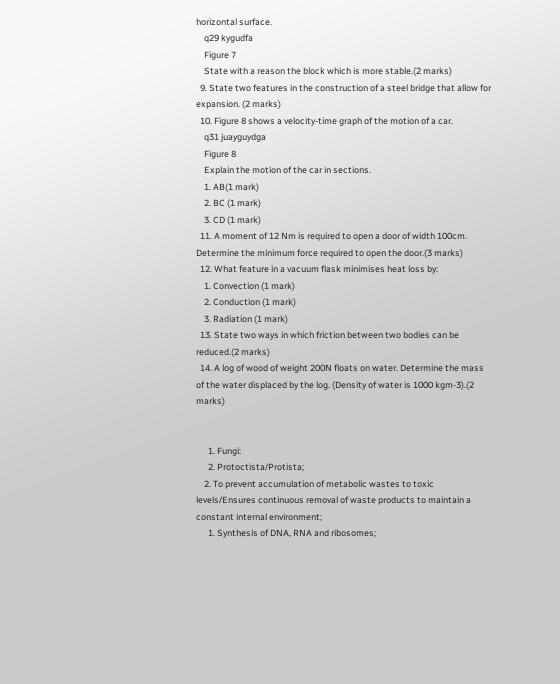horizontal surface.
    q29 kygudfa
    Figure 7
    State with a reason the block which is more stable.(2 marks)
  9. State two features in the construction of a steel bridge that allow for expansion. (2 marks)
  10. Figure 8 shows a velocity-time graph of the motion of a car.
    q31 juayguydga
    Figure 8
    Explain the motion of the car in sections.
    1. AB(1 mark)
    2. BC (1 mark)
    3. CD (1 mark)
  11. A moment of 12 Nm is required to open a door of width 100cm. Determine the minimum force required to open the door.(3 marks)
  12. What feature in a vacuum flask minimises heat loss by:
    1. Convection (1 mark)
    2. Conduction (1 mark)
    3. Radiation (1 mark)
  13. State two ways in which friction between two bodies can be reduced.(2 marks)
  14. A log of wood of weight 200N floats on water. Determine the mass of the water displaced by the log. (Density of water is 1000 kgm-3).(2 marks)


      1. Fungi:
      2. Protoctista/Protista;
    2. To prevent accumulation of metabolic wastes to toxic levels/Ensures continuous removal of waste products to maintain a constant internal environment;
      1. Synthesis of DNA, RNA and ribosomes;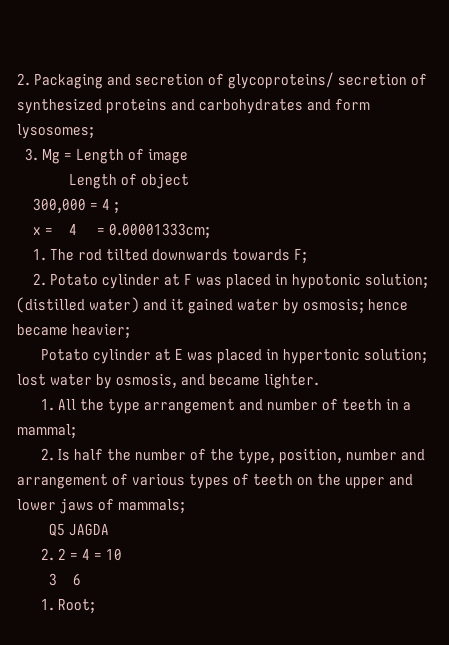2. Packaging and secretion of glycoproteins/ secretion of synthesized proteins and carbohydrates and form lysosomes;
  3. Mg = Length of image
             Length of object
    300,000 = 4 ;
    x =    4     = 0.00001333cm;
    1. The rod tilted downwards towards F;
    2. Potato cylinder at F was placed in hypotonic solution; (distilled water) and it gained water by osmosis; hence became heavier;
      Potato cylinder at E was placed in hypertonic solution; lost water by osmosis, and became lighter.
      1. All the type arrangement and number of teeth in a mammal;
      2. Is half the number of the type, position, number and arrangement of various types of teeth on the upper and lower jaws of mammals;
        Q5 JAGDA
      2. 2 = 4 = 10
        3    6
      1. Root;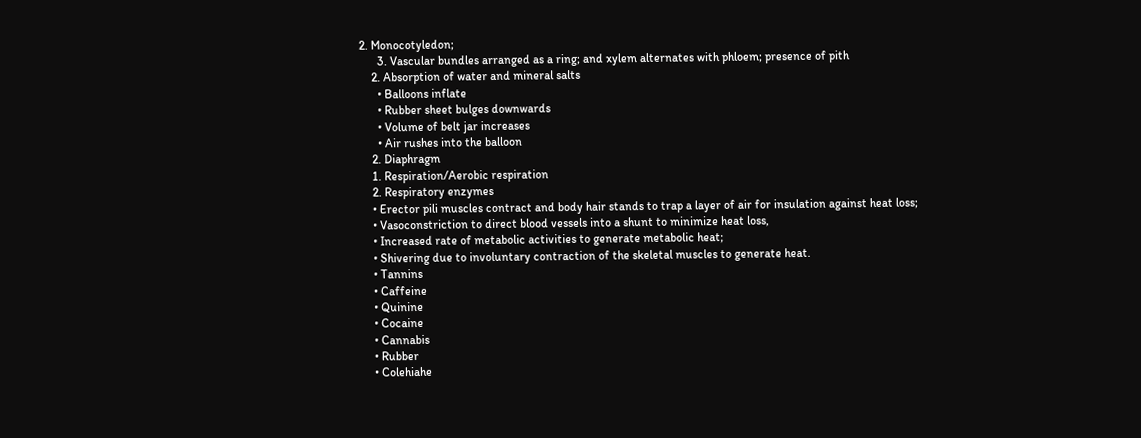2. Monocotyledon;
      3. Vascular bundles arranged as a ring; and xylem alternates with phloem; presence of pith
    2. Absorption of water and mineral salts
      • Balloons inflate
      • Rubber sheet bulges downwards
      • Volume of belt jar increases
      • Air rushes into the balloon
    2. Diaphragm
    1. Respiration/Aerobic respiration
    2. Respiratory enzymes
    • Erector pili muscles contract and body hair stands to trap a layer of air for insulation against heat loss;
    • Vasoconstriction to direct blood vessels into a shunt to minimize heat loss,
    • Increased rate of metabolic activities to generate metabolic heat;
    • Shivering due to involuntary contraction of the skeletal muscles to generate heat.
    • Tannins
    • Caffeine
    • Quinine
    • Cocaine
    • Cannabis
    • Rubber
    • Colehiahe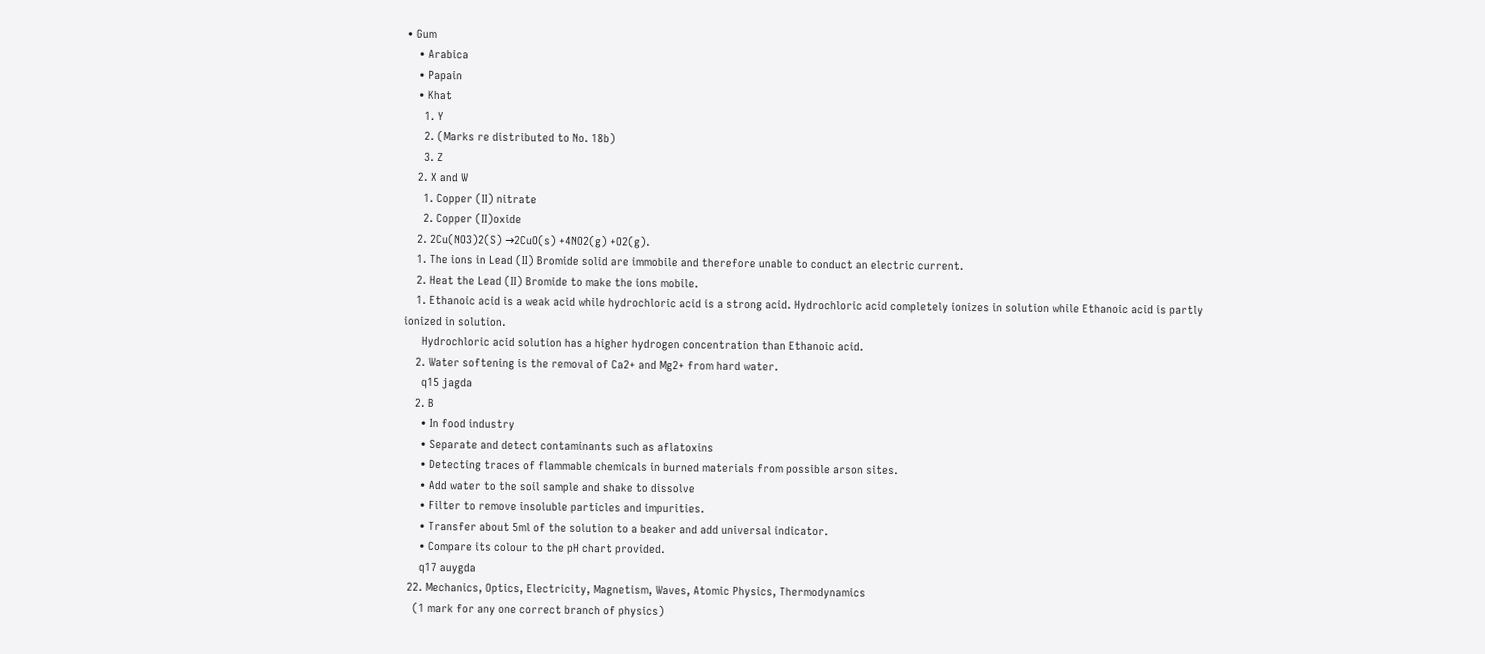• Gum
    • Arabica
    • Papain
    • Khat
      1. Y
      2. (Marks re distributed to No. 18b)
      3. Z
    2. X and W
      1. Copper (II) nitrate
      2. Copper (II)oxide
    2. 2Cu(NO3)2(S) →2CuO(s) +4NO2(g) +O2(g).
    1. The ions in Lead (II) Bromide solid are immobile and therefore unable to conduct an electric current.
    2. Heat the Lead (II) Bromide to make the ions mobile.
    1. Ethanoic acid is a weak acid while hydrochloric acid is a strong acid. Hydrochloric acid completely ionizes in solution while Ethanoic acid is partly ionized in solution.
      Hydrochloric acid solution has a higher hydrogen concentration than Ethanoic acid.
    2. Water softening is the removal of Ca2+ and Mg2+ from hard water.
      q15 jagda
    2. B
      • In food industry
      • Separate and detect contaminants such as aflatoxins
      • Detecting traces of flammable chemicals in burned materials from possible arson sites.
      • Add water to the soil sample and shake to dissolve
      • Filter to remove insoluble particles and impurities.
      • Transfer about 5ml of the solution to a beaker and add universal indicator.
      • Compare its colour to the pH chart provided.
      q17 auygda
  22. Mechanics, Optics, Electricity, Magnetism, Waves, Atomic Physics, Thermodynamics
    (1 mark for any one correct branch of physics)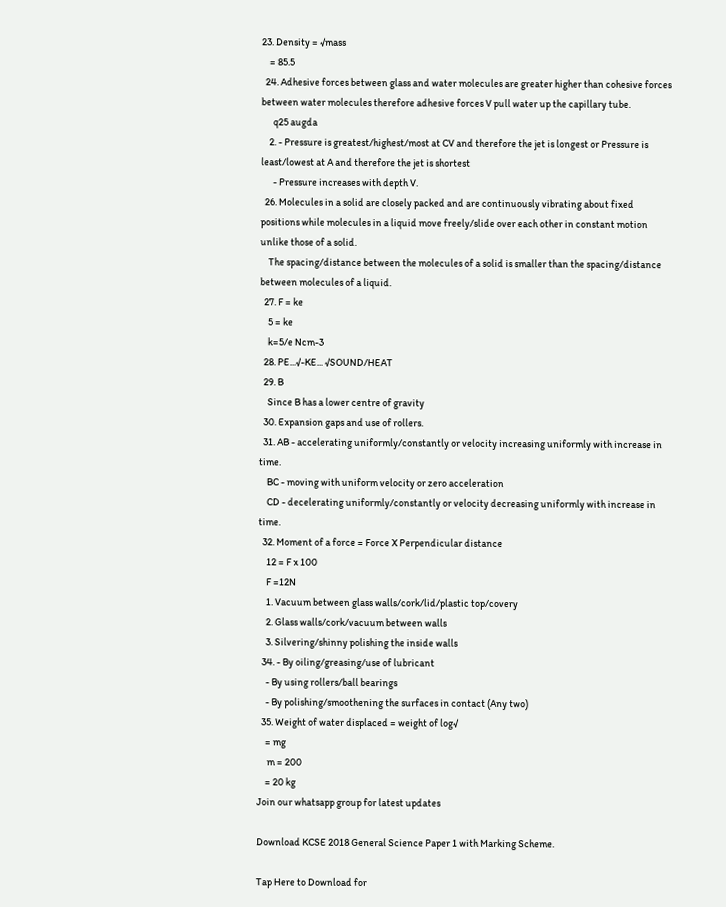23. Density = √mass
    = 85.5
  24. Adhesive forces between glass and water molecules are greater higher than cohesive forces between water molecules therefore adhesive forces V pull water up the capillary tube.
      q25 augda
    2. - Pressure is greatest/highest/most at CV and therefore the jet is longest or Pressure is least/lowest at A and therefore the jet is shortest
      - Pressure increases with depth V.
  26. Molecules in a solid are closely packed and are continuously vibrating about fixed positions while molecules in a liquid move freely/slide over each other in constant motion unlike those of a solid.
    The spacing/distance between the molecules of a solid is smaller than the spacing/distance between molecules of a liquid.
  27. F = ke
    5 = ke
    k=5/e Ncm-3
  28. PE...√-KE... √SOUND/HEAT
  29. B
    Since B has a lower centre of gravity
  30. Expansion gaps and use of rollers.
  31. AB - accelerating uniformly/constantly or velocity increasing uniformly with increase in time.
    BC - moving with uniform velocity or zero acceleration
    CD - decelerating uniformly/constantly or velocity decreasing uniformly with increase in time.
  32. Moment of a force = Force X Perpendicular distance
    12 = F x 100
    F =12N
    1. Vacuum between glass walls/cork/lid/plastic top/covery
    2. Glass walls/cork/vacuum between walls
    3. Silvering/shinny polishing the inside walls
  34. - By oiling/greasing/use of lubricant
    - By using rollers/ball bearings
    - By polishing/smoothening the surfaces in contact (Any two)
  35. Weight of water displaced = weight of log√
    = mg
     m = 200
    = 20 kg
Join our whatsapp group for latest updates

Download KCSE 2018 General Science Paper 1 with Marking Scheme.

Tap Here to Download for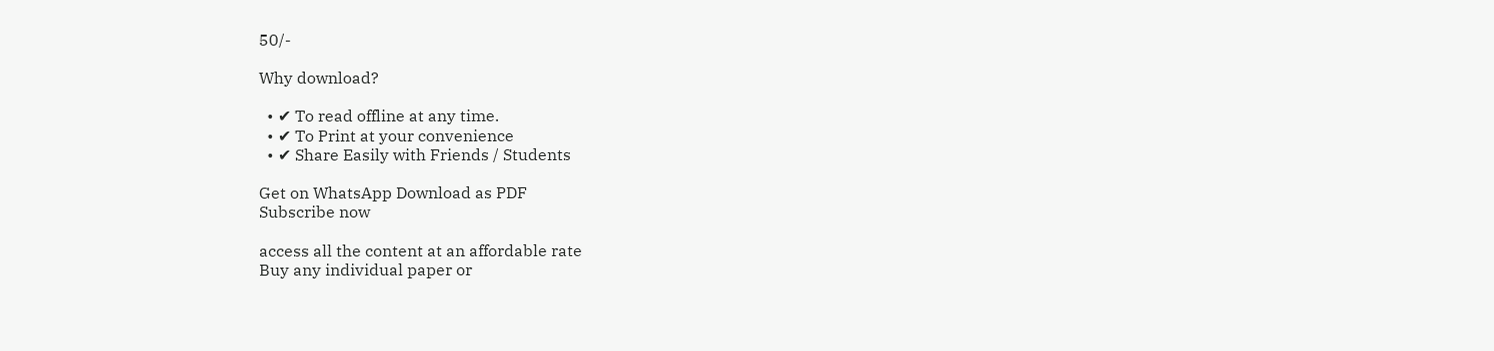50/-

Why download?

  • ✔ To read offline at any time.
  • ✔ To Print at your convenience
  • ✔ Share Easily with Friends / Students

Get on WhatsApp Download as PDF
Subscribe now

access all the content at an affordable rate
Buy any individual paper or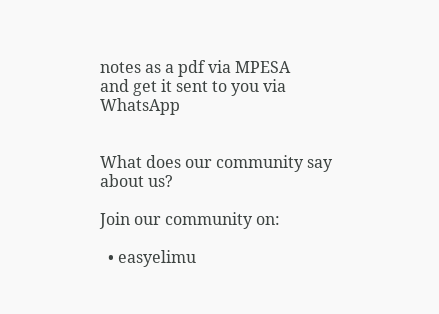notes as a pdf via MPESA
and get it sent to you via WhatsApp


What does our community say about us?

Join our community on:

  • easyelimu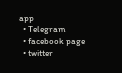app
  • Telegram
  • facebook page
  • twitter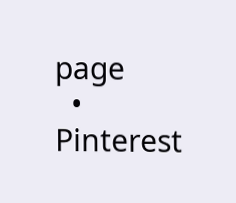page
  • Pinterest